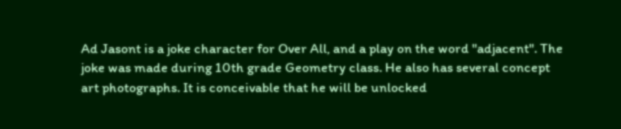Ad Jasont is a joke character for Over All, and a play on the word "adjacent". The joke was made during 10th grade Geometry class. He also has several concept art photographs. It is conceivable that he will be unlocked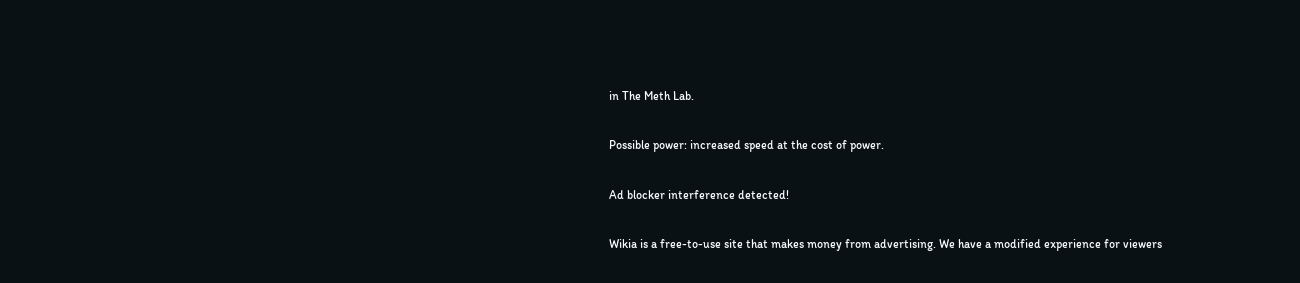in The Meth Lab.

Possible power: increased speed at the cost of power.

Ad blocker interference detected!

Wikia is a free-to-use site that makes money from advertising. We have a modified experience for viewers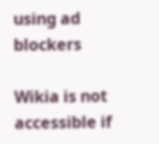using ad blockers

Wikia is not accessible if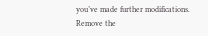you’ve made further modifications. Remove the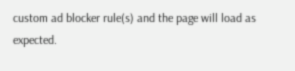custom ad blocker rule(s) and the page will load as expected.